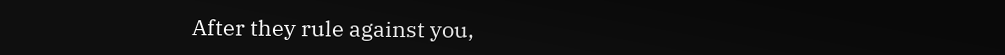After they rule against you,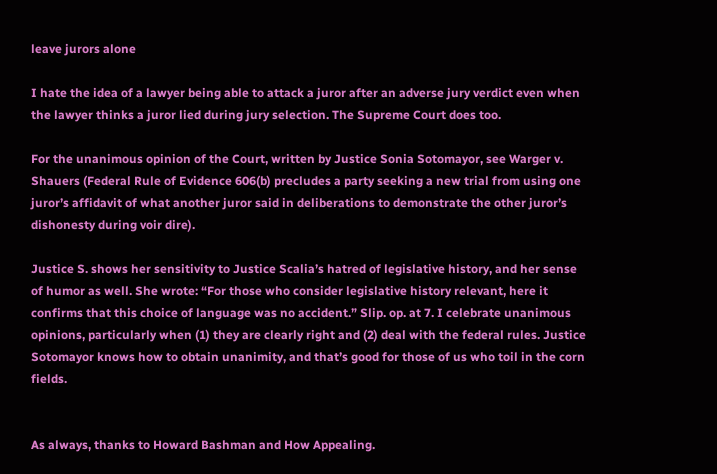leave jurors alone

I hate the idea of a lawyer being able to attack a juror after an adverse jury verdict even when the lawyer thinks a juror lied during jury selection. The Supreme Court does too.

For the unanimous opinion of the Court, written by Justice Sonia Sotomayor, see Warger v. Shauers (Federal Rule of Evidence 606(b) precludes a party seeking a new trial from using one juror’s affidavit of what another juror said in deliberations to demonstrate the other juror’s dishonesty during voir dire).

Justice S. shows her sensitivity to Justice Scalia’s hatred of legislative history, and her sense of humor as well. She wrote: “For those who consider legislative history relevant, here it confirms that this choice of language was no accident.” Slip. op. at 7. I celebrate unanimous opinions, particularly when (1) they are clearly right and (2) deal with the federal rules. Justice Sotomayor knows how to obtain unanimity, and that’s good for those of us who toil in the corn fields.


As always, thanks to Howard Bashman and How Appealing.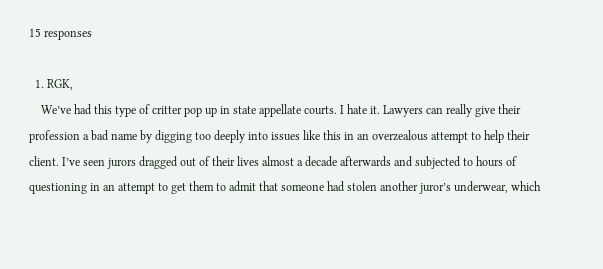15 responses

  1. RGK,
    We’ve had this type of critter pop up in state appellate courts. I hate it. Lawyers can really give their profession a bad name by digging too deeply into issues like this in an overzealous attempt to help their client. I’ve seen jurors dragged out of their lives almost a decade afterwards and subjected to hours of questioning in an attempt to get them to admit that someone had stolen another juror’s underwear, which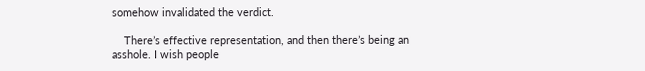somehow invalidated the verdict.

    There’s effective representation, and then there’s being an asshole. I wish people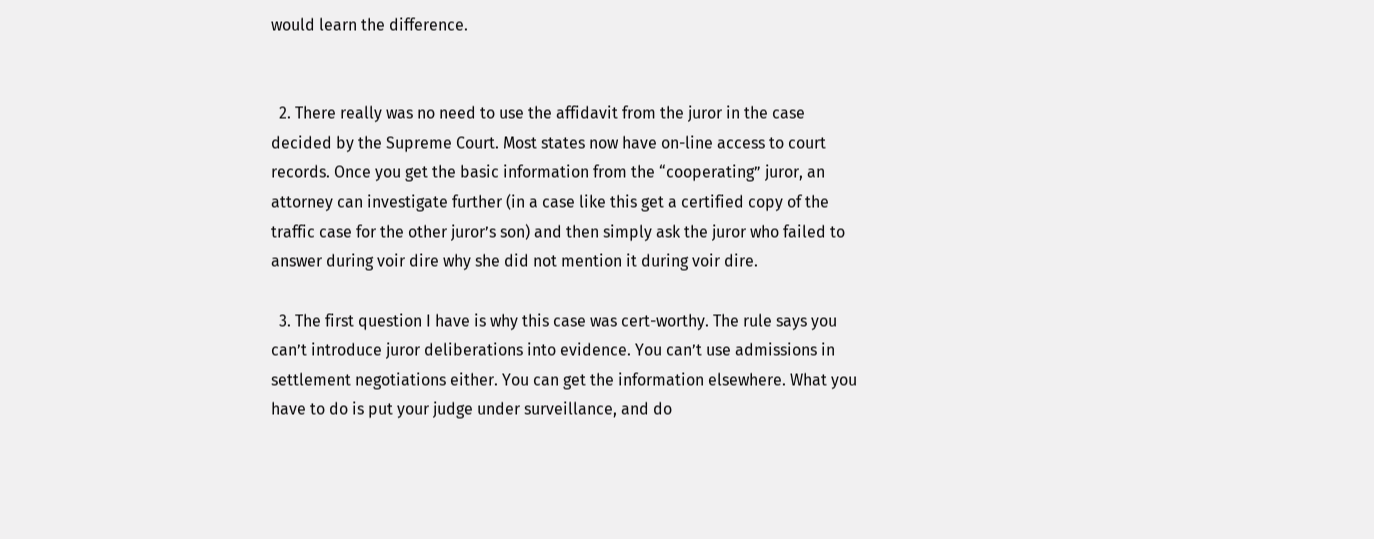would learn the difference.


  2. There really was no need to use the affidavit from the juror in the case decided by the Supreme Court. Most states now have on-line access to court records. Once you get the basic information from the “cooperating” juror, an attorney can investigate further (in a case like this get a certified copy of the traffic case for the other juror’s son) and then simply ask the juror who failed to answer during voir dire why she did not mention it during voir dire.

  3. The first question I have is why this case was cert-worthy. The rule says you can’t introduce juror deliberations into evidence. You can’t use admissions in settlement negotiations either. You can get the information elsewhere. What you have to do is put your judge under surveillance, and do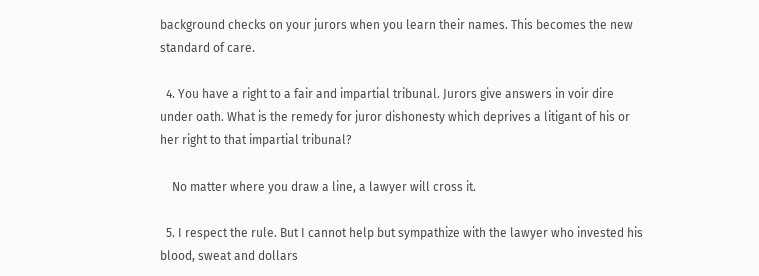background checks on your jurors when you learn their names. This becomes the new standard of care.

  4. You have a right to a fair and impartial tribunal. Jurors give answers in voir dire under oath. What is the remedy for juror dishonesty which deprives a litigant of his or her right to that impartial tribunal?

    No matter where you draw a line, a lawyer will cross it.

  5. I respect the rule. But I cannot help but sympathize with the lawyer who invested his blood, sweat and dollars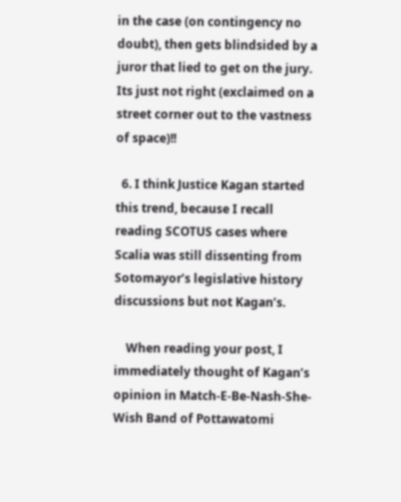in the case (on contingency no doubt), then gets blindsided by a juror that lied to get on the jury. Its just not right (exclaimed on a street corner out to the vastness of space)!!

  6. I think Justice Kagan started this trend, because I recall reading SCOTUS cases where Scalia was still dissenting from Sotomayor’s legislative history discussions but not Kagan’s.

    When reading your post, I immediately thought of Kagan’s opinion in Match-E-Be-Nash-She-Wish Band of Pottawatomi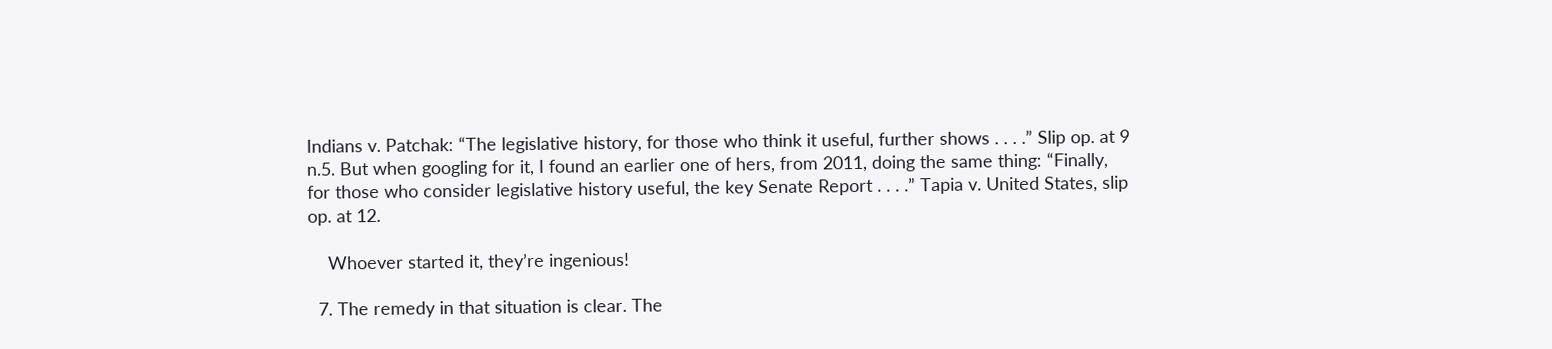Indians v. Patchak: “The legislative history, for those who think it useful, further shows . . . .” Slip op. at 9 n.5. But when googling for it, I found an earlier one of hers, from 2011, doing the same thing: “Finally, for those who consider legislative history useful, the key Senate Report . . . .” Tapia v. United States, slip op. at 12.

    Whoever started it, they’re ingenious!

  7. The remedy in that situation is clear. The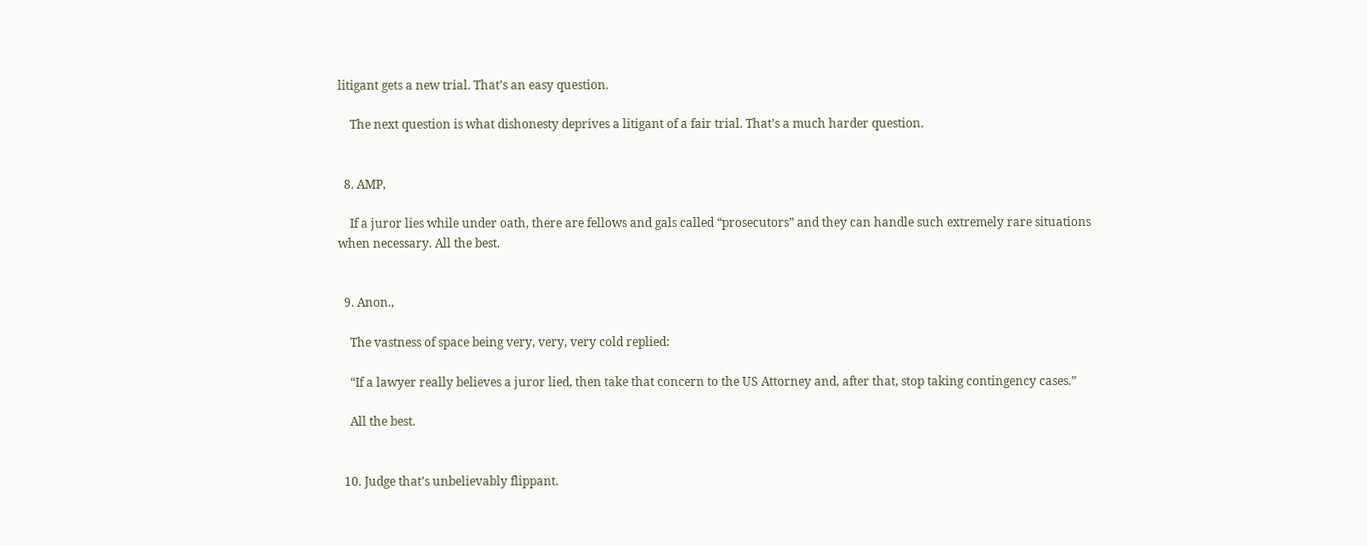litigant gets a new trial. That’s an easy question.

    The next question is what dishonesty deprives a litigant of a fair trial. That’s a much harder question.


  8. AMP,

    If a juror lies while under oath, there are fellows and gals called “prosecutors” and they can handle such extremely rare situations when necessary. All the best.


  9. Anon.,

    The vastness of space being very, very, very cold replied:

    “If a lawyer really believes a juror lied, then take that concern to the US Attorney and, after that, stop taking contingency cases.”

    All the best.


  10. Judge that’s unbelievably flippant.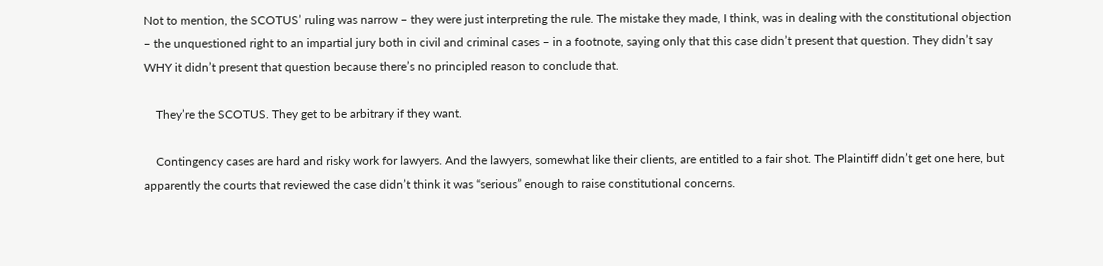Not to mention, the SCOTUS’ ruling was narrow – they were just interpreting the rule. The mistake they made, I think, was in dealing with the constitutional objection – the unquestioned right to an impartial jury both in civil and criminal cases – in a footnote, saying only that this case didn’t present that question. They didn’t say WHY it didn’t present that question because there’s no principled reason to conclude that.

    They’re the SCOTUS. They get to be arbitrary if they want.

    Contingency cases are hard and risky work for lawyers. And the lawyers, somewhat like their clients, are entitled to a fair shot. The Plaintiff didn’t get one here, but apparently the courts that reviewed the case didn’t think it was “serious” enough to raise constitutional concerns.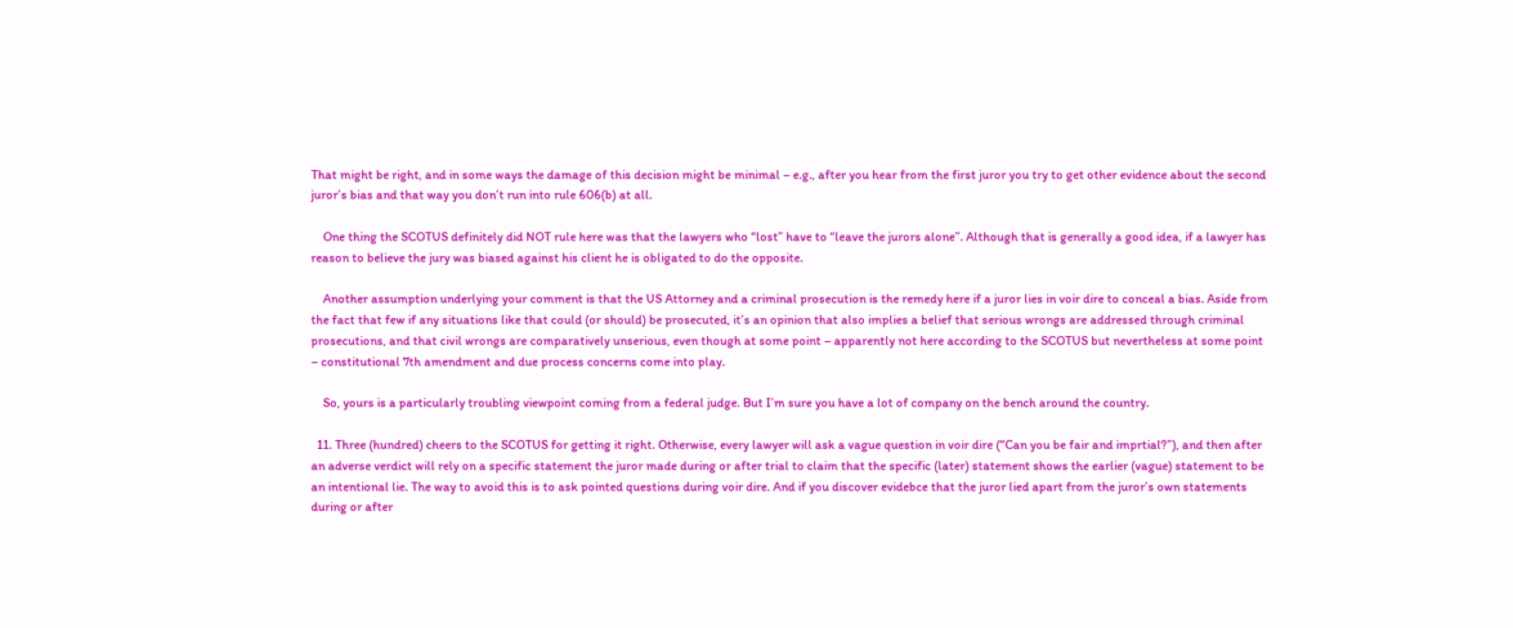That might be right, and in some ways the damage of this decision might be minimal – e.g., after you hear from the first juror you try to get other evidence about the second juror’s bias and that way you don’t run into rule 606(b) at all.

    One thing the SCOTUS definitely did NOT rule here was that the lawyers who “lost” have to “leave the jurors alone”. Although that is generally a good idea, if a lawyer has reason to believe the jury was biased against his client he is obligated to do the opposite.

    Another assumption underlying your comment is that the US Attorney and a criminal prosecution is the remedy here if a juror lies in voir dire to conceal a bias. Aside from the fact that few if any situations like that could (or should) be prosecuted, it’s an opinion that also implies a belief that serious wrongs are addressed through criminal prosecutions, and that civil wrongs are comparatively unserious, even though at some point – apparently not here according to the SCOTUS but nevertheless at some point – constitutional 7th amendment and due process concerns come into play.

    So, yours is a particularly troubling viewpoint coming from a federal judge. But I’m sure you have a lot of company on the bench around the country.

  11. Three (hundred) cheers to the SCOTUS for getting it right. Otherwise, every lawyer will ask a vague question in voir dire (“Can you be fair and imprtial?”), and then after an adverse verdict will rely on a specific statement the juror made during or after trial to claim that the specific (later) statement shows the earlier (vague) statement to be an intentional lie. The way to avoid this is to ask pointed questions during voir dire. And if you discover evidebce that the juror lied apart from the juror’s own statements during or after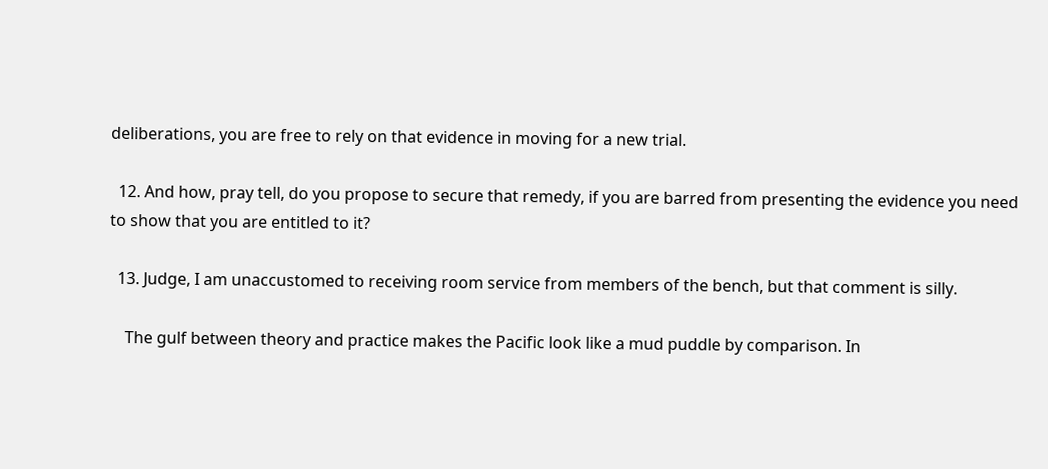deliberations, you are free to rely on that evidence in moving for a new trial.

  12. And how, pray tell, do you propose to secure that remedy, if you are barred from presenting the evidence you need to show that you are entitled to it?

  13. Judge, I am unaccustomed to receiving room service from members of the bench, but that comment is silly.

    The gulf between theory and practice makes the Pacific look like a mud puddle by comparison. In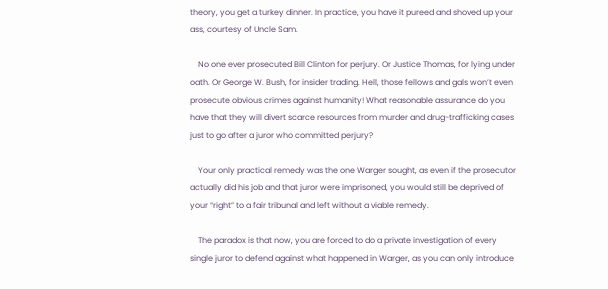theory, you get a turkey dinner. In practice, you have it pureed and shoved up your ass, courtesy of Uncle Sam.

    No one ever prosecuted Bill Clinton for perjury. Or Justice Thomas, for lying under oath. Or George W. Bush, for insider trading. Hell, those fellows and gals won’t even prosecute obvious crimes against humanity! What reasonable assurance do you have that they will divert scarce resources from murder and drug-trafficking cases just to go after a juror who committed perjury?

    Your only practical remedy was the one Warger sought, as even if the prosecutor actually did his job and that juror were imprisoned, you would still be deprived of your “right” to a fair tribunal and left without a viable remedy.

    The paradox is that now, you are forced to do a private investigation of every single juror to defend against what happened in Warger, as you can only introduce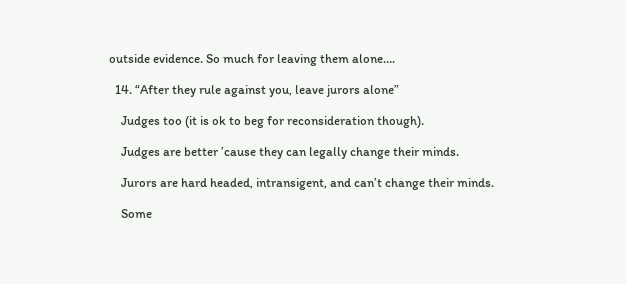outside evidence. So much for leaving them alone….

  14. “After they rule against you, leave jurors alone”

    Judges too (it is ok to beg for reconsideration though).

    Judges are better ’cause they can legally change their minds.

    Jurors are hard headed, intransigent, and can’t change their minds.

    Some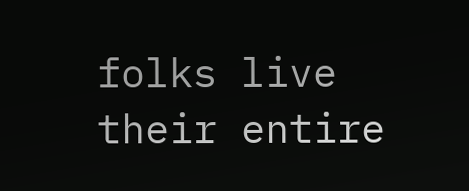folks live their entire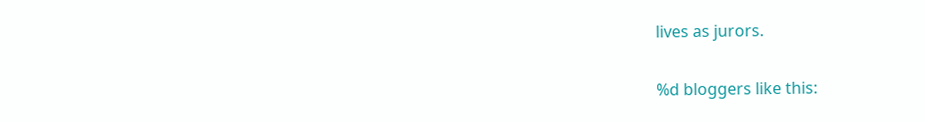lives as jurors.

%d bloggers like this: